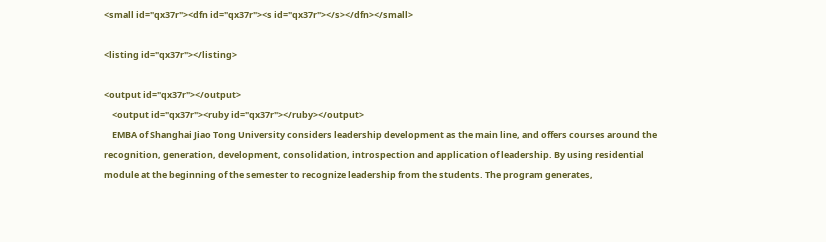<small id="qx37r"><dfn id="qx37r"><s id="qx37r"></s></dfn></small>

<listing id="qx37r"></listing>

<output id="qx37r"></output>
    <output id="qx37r"><ruby id="qx37r"></ruby></output>
    EMBA of Shanghai Jiao Tong University considers leadership development as the main line, and offers courses around the recognition, generation, development, consolidation, introspection and application of leadership. By using residential module at the beginning of the semester to recognize leadership from the students. The program generates,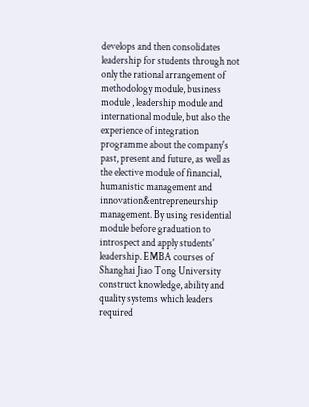develops and then consolidates leadership for students through not only the rational arrangement of methodology module, business module , leadership module and international module, but also the experience of integration programme about the company's past, present and future, as well as the elective module of financial, humanistic management and innovation&entrepreneurship management. By using residential module before graduation to introspect and apply students' leadership. EMBA courses of Shanghai Jiao Tong University construct knowledge, ability and quality systems which leaders required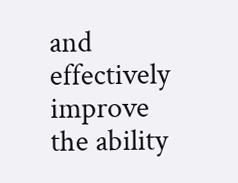and effectively improve the ability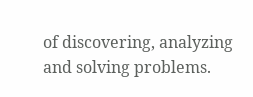of discovering, analyzing and solving problems.